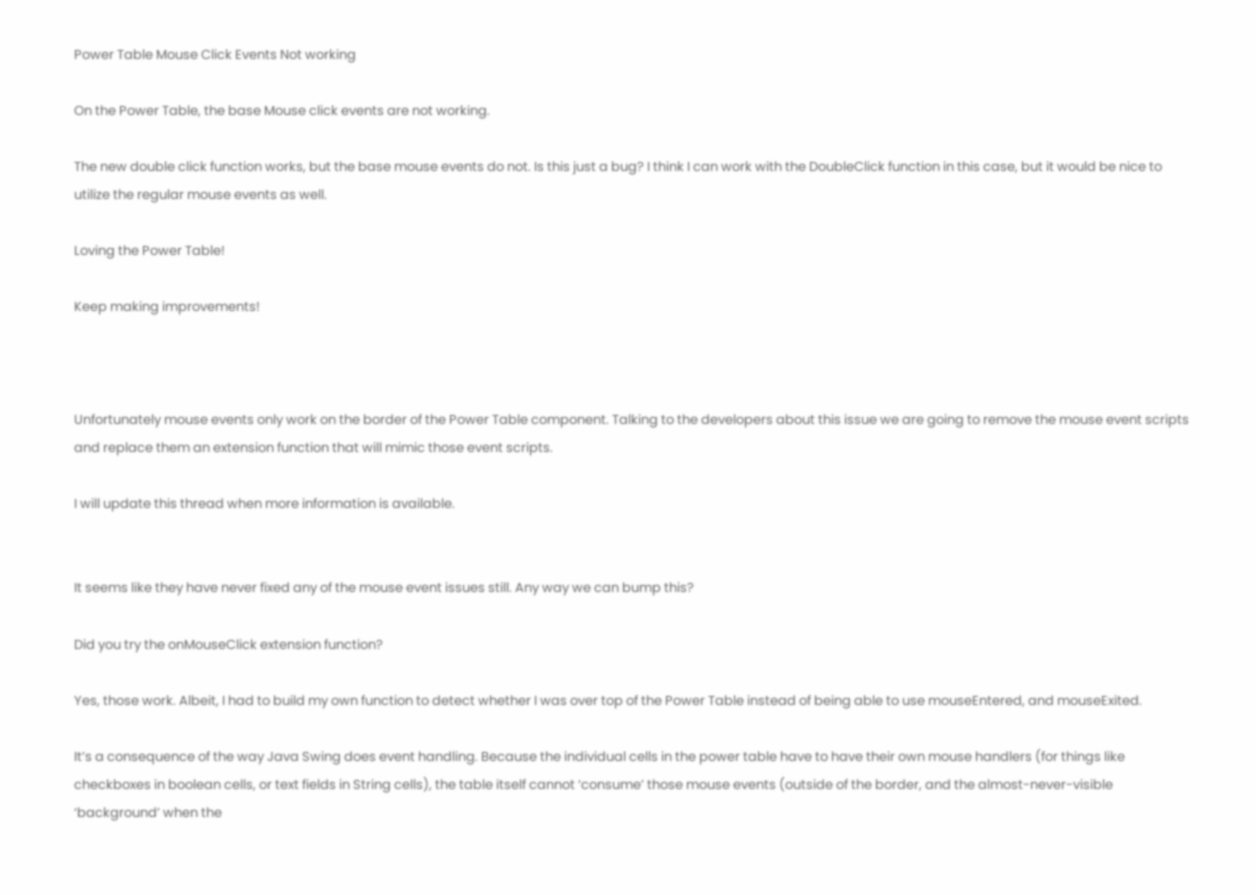Power Table Mouse Click Events Not working

On the Power Table, the base Mouse click events are not working.

The new double click function works, but the base mouse events do not. Is this just a bug? I think I can work with the DoubleClick function in this case, but it would be nice to utilize the regular mouse events as well.

Loving the Power Table!

Keep making improvements!



Unfortunately mouse events only work on the border of the Power Table component. Talking to the developers about this issue we are going to remove the mouse event scripts and replace them an extension function that will mimic those event scripts.

I will update this thread when more information is available.


It seems like they have never fixed any of the mouse event issues still. Any way we can bump this?

Did you try the onMouseClick extension function?

Yes, those work. Albeit, I had to build my own function to detect whether I was over top of the Power Table instead of being able to use mouseEntered, and mouseExited.

It’s a consequence of the way Java Swing does event handling. Because the individual cells in the power table have to have their own mouse handlers (for things like checkboxes in boolean cells, or text fields in String cells), the table itself cannot ‘consume’ those mouse events (outside of the border, and the almost-never-visible ‘background’ when the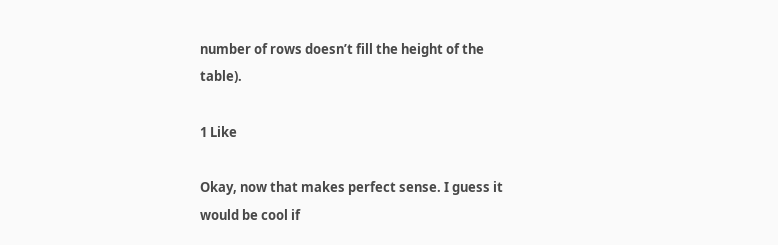number of rows doesn’t fill the height of the table).

1 Like

Okay, now that makes perfect sense. I guess it would be cool if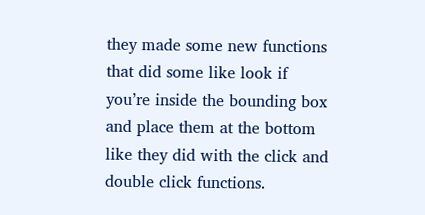they made some new functions that did some like look if you’re inside the bounding box and place them at the bottom like they did with the click and double click functions.